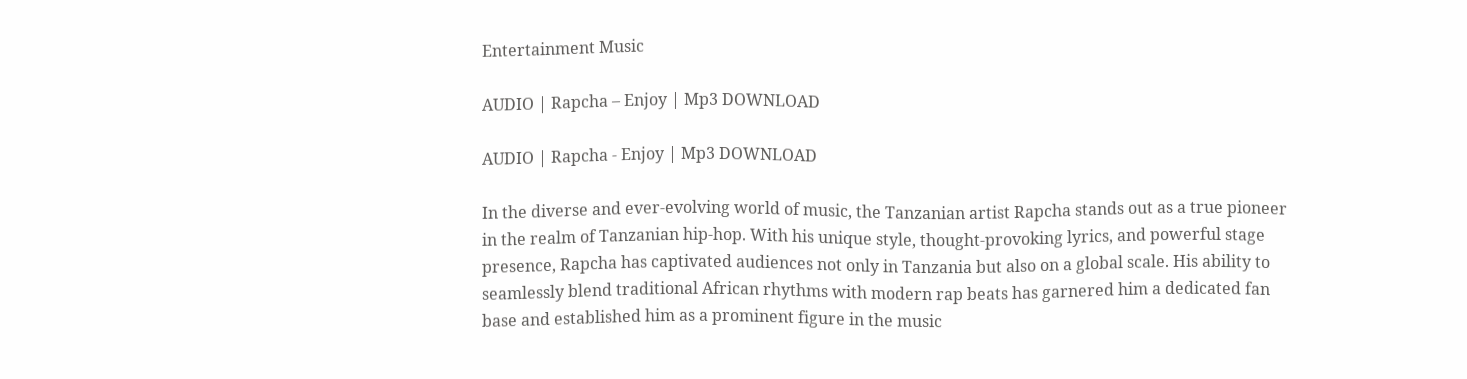Entertainment Music

AUDIO | Rapcha – Enjoy | Mp3 DOWNLOAD

AUDIO | Rapcha - Enjoy | Mp3 DOWNLOAD

In the diverse and ever-evolving world of music, the Tanzanian artist Rapcha stands out as a true pioneer in the realm of Tanzanian hip-hop. With his unique style, thought-provoking lyrics, and powerful stage presence, Rapcha has captivated audiences not only in Tanzania but also on a global scale. His ability to seamlessly blend traditional African rhythms with modern rap beats has garnered him a dedicated fan base and established him as a prominent figure in the music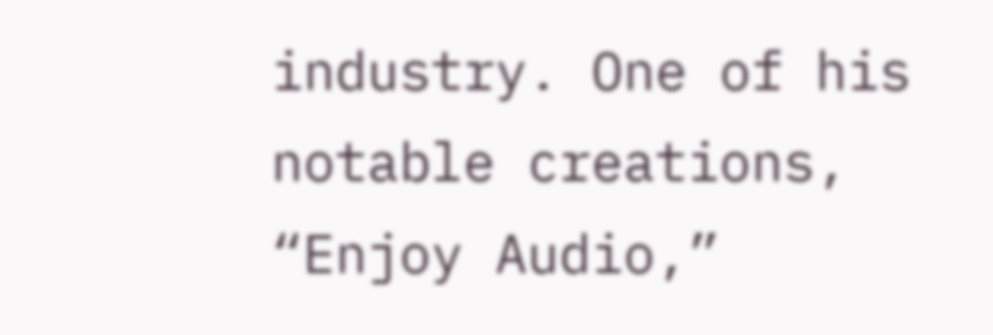industry. One of his notable creations, “Enjoy Audio,”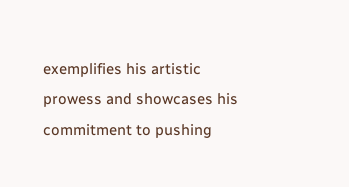exemplifies his artistic prowess and showcases his commitment to pushing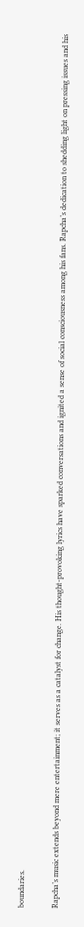boundaries.

Rapcha’s music extends beyond mere entertainment; it serves as a catalyst for change. His thought-provoking lyrics have sparked conversations and ignited a sense of social consciousness among his fans. Rapcha’s dedication to shedding light on pressing issues and his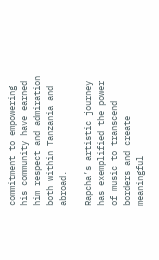commitment to empowering his community have earned him respect and admiration both within Tanzania and abroad.

Rapcha’s artistic journey has exemplified the power of music to transcend borders and create meaningful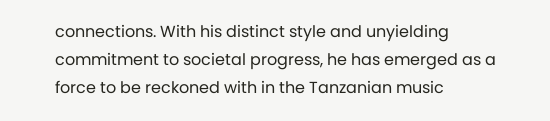connections. With his distinct style and unyielding commitment to societal progress, he has emerged as a force to be reckoned with in the Tanzanian music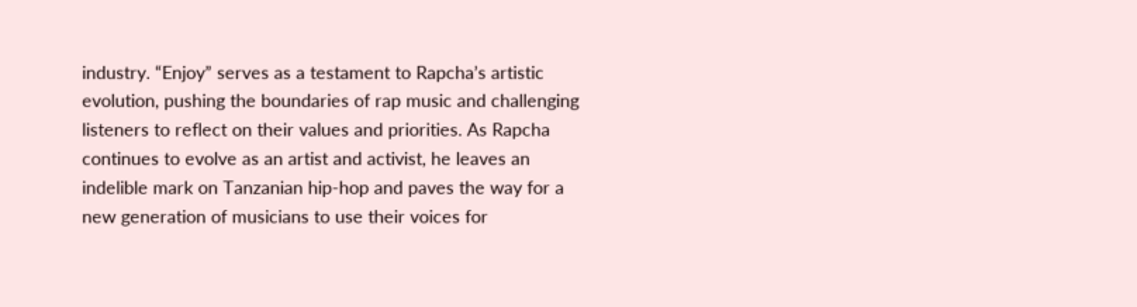industry. “Enjoy” serves as a testament to Rapcha’s artistic evolution, pushing the boundaries of rap music and challenging listeners to reflect on their values and priorities. As Rapcha continues to evolve as an artist and activist, he leaves an indelible mark on Tanzanian hip-hop and paves the way for a new generation of musicians to use their voices for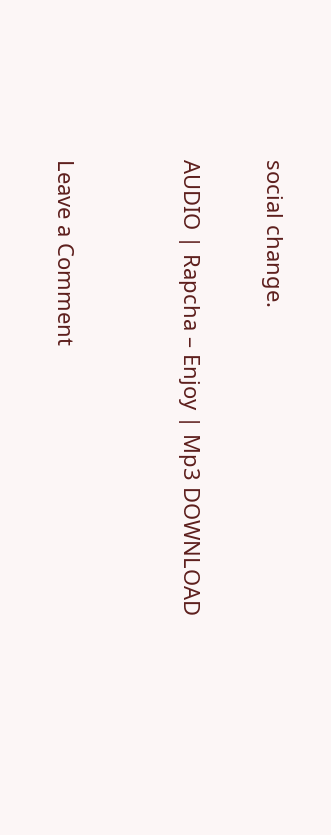social change.

AUDIO | Rapcha – Enjoy | Mp3 DOWNLOAD


Leave a Comment